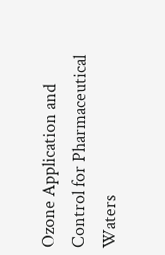Ozone Application and Control for Pharmaceutical Waters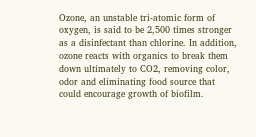Ozone, an unstable tri-atomic form of oxygen, is said to be 2,500 times stronger as a disinfectant than chlorine. In addition, ozone reacts with organics to break them down ultimately to CO2, removing color, odor and eliminating food source that could encourage growth of biofilm.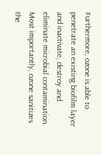Furthermore, ozone is able to penetrate an existing biofilm layer and inactivate, destroy and eliminate microbial contamination. Most importantly, ozone sanitizes the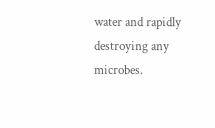water and rapidly destroying any microbes.